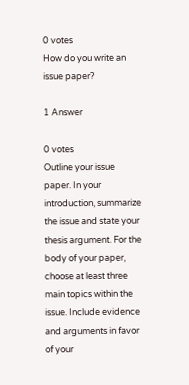0 votes
How do you write an issue paper?

1 Answer

0 votes
Outline your issue paper. In your introduction, summarize the issue and state your thesis argument. For the body of your paper, choose at least three main topics within the issue. Include evidence and arguments in favor of your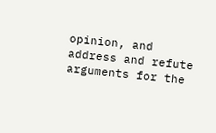opinion, and address and refute arguments for the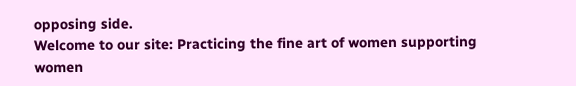opposing side.
Welcome to our site: Practicing the fine art of women supporting women